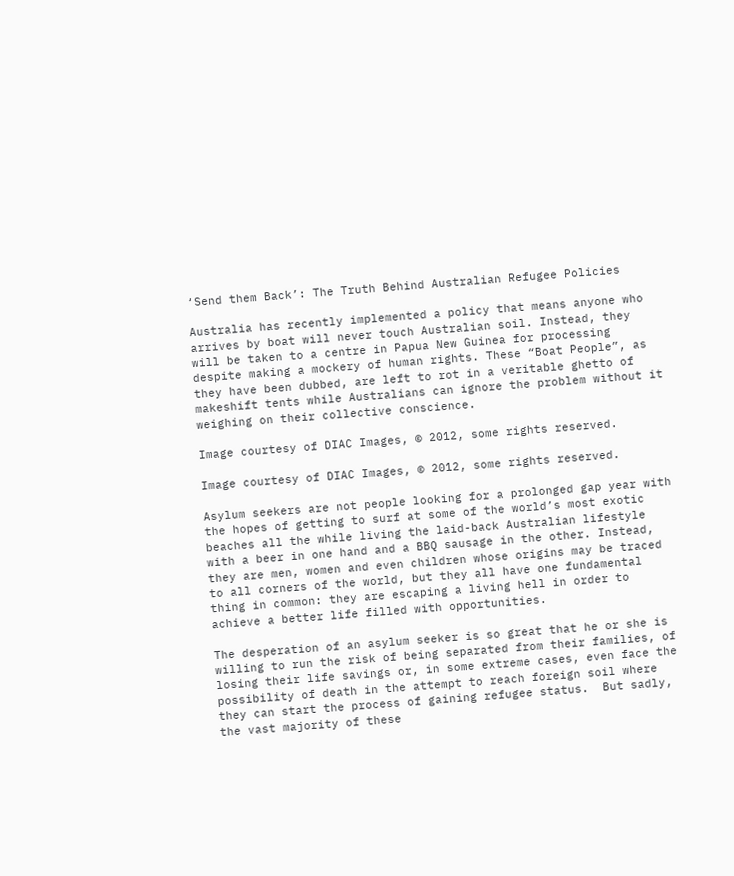‘Send them Back’: The Truth Behind Australian Refugee Policies

Australia has recently implemented a policy that means anyone who arrives by boat will never touch Australian soil. Instead, they will be taken to a centre in Papua New Guinea for processing despite making a mockery of human rights. These “Boat People”, as they have been dubbed, are left to rot in a veritable ghetto of makeshift tents while Australians can ignore the problem without it weighing on their collective conscience.

Image courtesy of DIAC Images, © 2012, some rights reserved.

Image courtesy of DIAC Images, © 2012, some rights reserved.

Asylum seekers are not people looking for a prolonged gap year with the hopes of getting to surf at some of the world’s most exotic beaches all the while living the laid-back Australian lifestyle with a beer in one hand and a BBQ sausage in the other. Instead, they are men, women and even children whose origins may be traced to all corners of the world, but they all have one fundamental thing in common: they are escaping a living hell in order to achieve a better life filled with opportunities.

The desperation of an asylum seeker is so great that he or she is willing to run the risk of being separated from their families, of losing their life savings or, in some extreme cases, even face the possibility of death in the attempt to reach foreign soil where they can start the process of gaining refugee status.  But sadly, the vast majority of these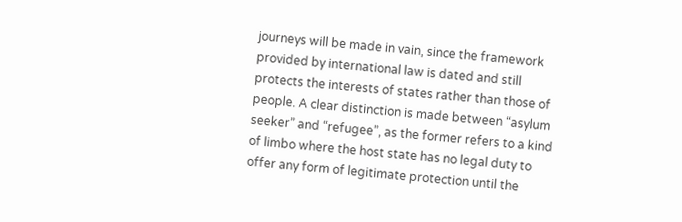journeys will be made in vain, since the framework provided by international law is dated and still protects the interests of states rather than those of people. A clear distinction is made between “asylum seeker” and “refugee”, as the former refers to a kind of limbo where the host state has no legal duty to offer any form of legitimate protection until the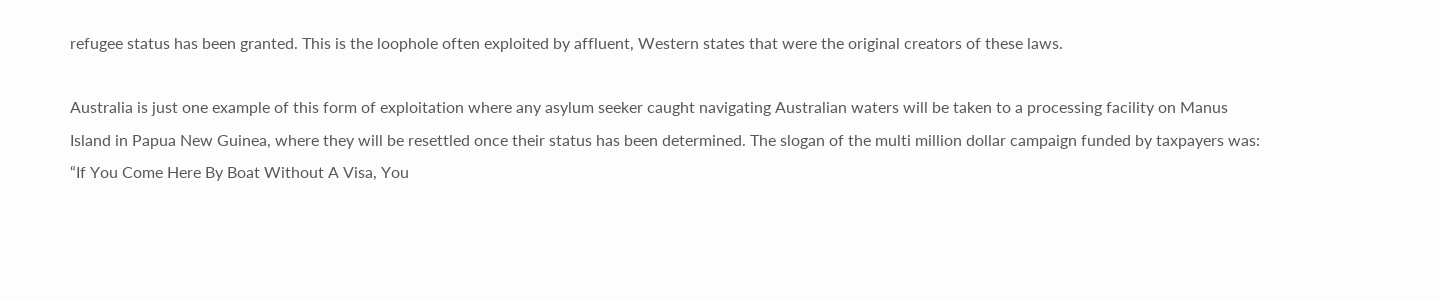refugee status has been granted. This is the loophole often exploited by affluent, Western states that were the original creators of these laws.

Australia is just one example of this form of exploitation where any asylum seeker caught navigating Australian waters will be taken to a processing facility on Manus Island in Papua New Guinea, where they will be resettled once their status has been determined. The slogan of the multi million dollar campaign funded by taxpayers was: “If You Come Here By Boat Without A Visa, You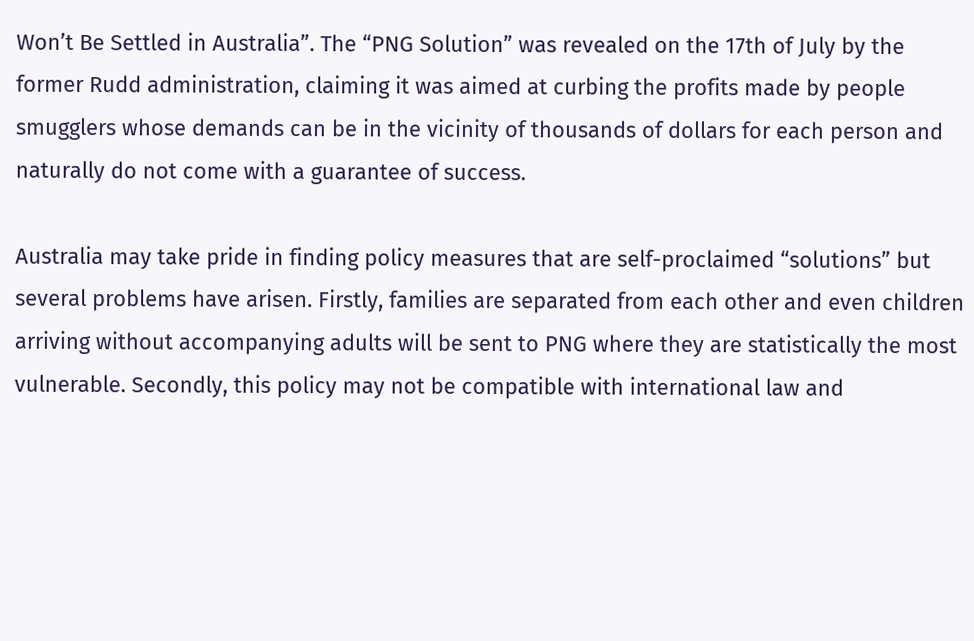Won’t Be Settled in Australia”. The “PNG Solution” was revealed on the 17th of July by the former Rudd administration, claiming it was aimed at curbing the profits made by people smugglers whose demands can be in the vicinity of thousands of dollars for each person and naturally do not come with a guarantee of success.

Australia may take pride in finding policy measures that are self-proclaimed “solutions” but several problems have arisen. Firstly, families are separated from each other and even children arriving without accompanying adults will be sent to PNG where they are statistically the most vulnerable. Secondly, this policy may not be compatible with international law and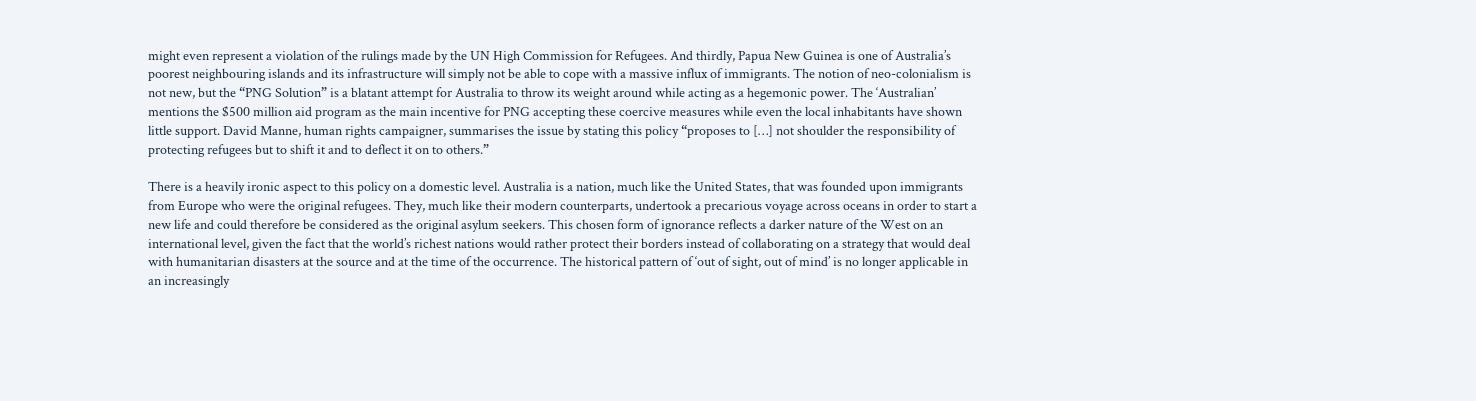might even represent a violation of the rulings made by the UN High Commission for Refugees. And thirdly, Papua New Guinea is one of Australia’s poorest neighbouring islands and its infrastructure will simply not be able to cope with a massive influx of immigrants. The notion of neo-colonialism is not new, but the “PNG Solution” is a blatant attempt for Australia to throw its weight around while acting as a hegemonic power. The ‘Australian’ mentions the $500 million aid program as the main incentive for PNG accepting these coercive measures while even the local inhabitants have shown little support. David Manne, human rights campaigner, summarises the issue by stating this policy “proposes to […] not shoulder the responsibility of protecting refugees but to shift it and to deflect it on to others.”

There is a heavily ironic aspect to this policy on a domestic level. Australia is a nation, much like the United States, that was founded upon immigrants from Europe who were the original refugees. They, much like their modern counterparts, undertook a precarious voyage across oceans in order to start a new life and could therefore be considered as the original asylum seekers. This chosen form of ignorance reflects a darker nature of the West on an international level, given the fact that the world’s richest nations would rather protect their borders instead of collaborating on a strategy that would deal with humanitarian disasters at the source and at the time of the occurrence. The historical pattern of ‘out of sight, out of mind’ is no longer applicable in an increasingly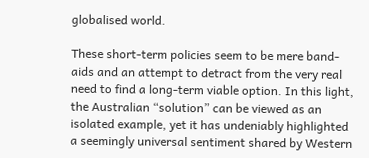globalised world.

These short-term policies seem to be mere band-aids and an attempt to detract from the very real need to find a long-term viable option. In this light, the Australian “solution” can be viewed as an isolated example, yet it has undeniably highlighted a seemingly universal sentiment shared by Western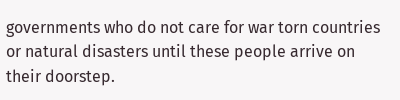governments who do not care for war torn countries or natural disasters until these people arrive on their doorstep.